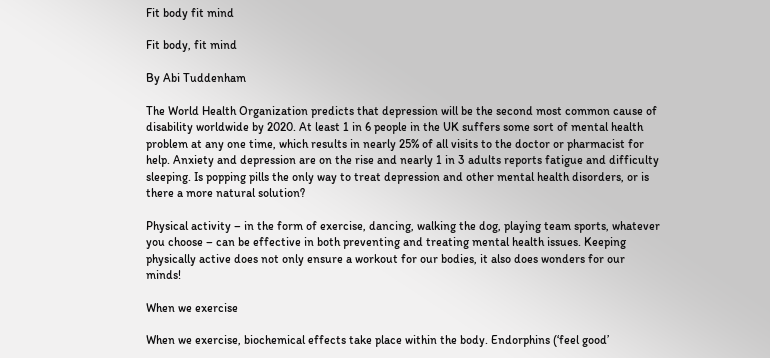Fit body fit mind

Fit body, fit mind

By Abi Tuddenham

The World Health Organization predicts that depression will be the second most common cause of disability worldwide by 2020. At least 1 in 6 people in the UK suffers some sort of mental health problem at any one time, which results in nearly 25% of all visits to the doctor or pharmacist for help. Anxiety and depression are on the rise and nearly 1 in 3 adults reports fatigue and difficulty sleeping. Is popping pills the only way to treat depression and other mental health disorders, or is there a more natural solution?

Physical activity – in the form of exercise, dancing, walking the dog, playing team sports, whatever you choose – can be effective in both preventing and treating mental health issues. Keeping physically active does not only ensure a workout for our bodies, it also does wonders for our minds!

When we exercise

When we exercise, biochemical effects take place within the body. Endorphins (‘feel good’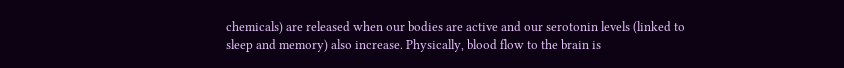chemicals) are released when our bodies are active and our serotonin levels (linked to sleep and memory) also increase. Physically, blood flow to the brain is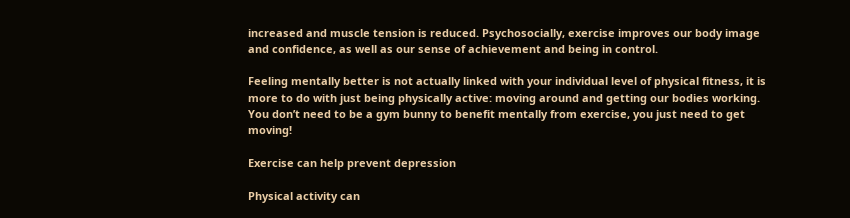increased and muscle tension is reduced. Psychosocially, exercise improves our body image and confidence, as well as our sense of achievement and being in control.

Feeling mentally better is not actually linked with your individual level of physical fitness, it is more to do with just being physically active: moving around and getting our bodies working. You don’t need to be a gym bunny to benefit mentally from exercise, you just need to get moving!

Exercise can help prevent depression

Physical activity can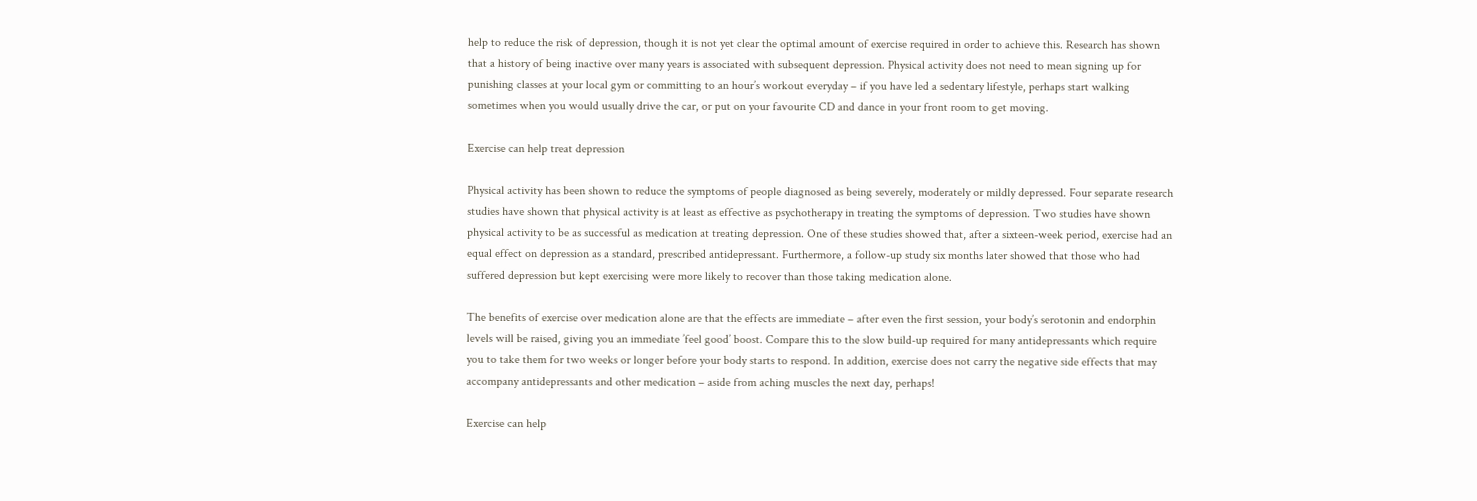help to reduce the risk of depression, though it is not yet clear the optimal amount of exercise required in order to achieve this. Research has shown that a history of being inactive over many years is associated with subsequent depression. Physical activity does not need to mean signing up for punishing classes at your local gym or committing to an hour’s workout everyday – if you have led a sedentary lifestyle, perhaps start walking sometimes when you would usually drive the car, or put on your favourite CD and dance in your front room to get moving.

Exercise can help treat depression

Physical activity has been shown to reduce the symptoms of people diagnosed as being severely, moderately or mildly depressed. Four separate research studies have shown that physical activity is at least as effective as psychotherapy in treating the symptoms of depression. Two studies have shown physical activity to be as successful as medication at treating depression. One of these studies showed that, after a sixteen-week period, exercise had an equal effect on depression as a standard, prescribed antidepressant. Furthermore, a follow-up study six months later showed that those who had suffered depression but kept exercising were more likely to recover than those taking medication alone.

The benefits of exercise over medication alone are that the effects are immediate – after even the first session, your body’s serotonin and endorphin levels will be raised, giving you an immediate ’feel good’ boost. Compare this to the slow build-up required for many antidepressants which require you to take them for two weeks or longer before your body starts to respond. In addition, exercise does not carry the negative side effects that may accompany antidepressants and other medication – aside from aching muscles the next day, perhaps!

Exercise can help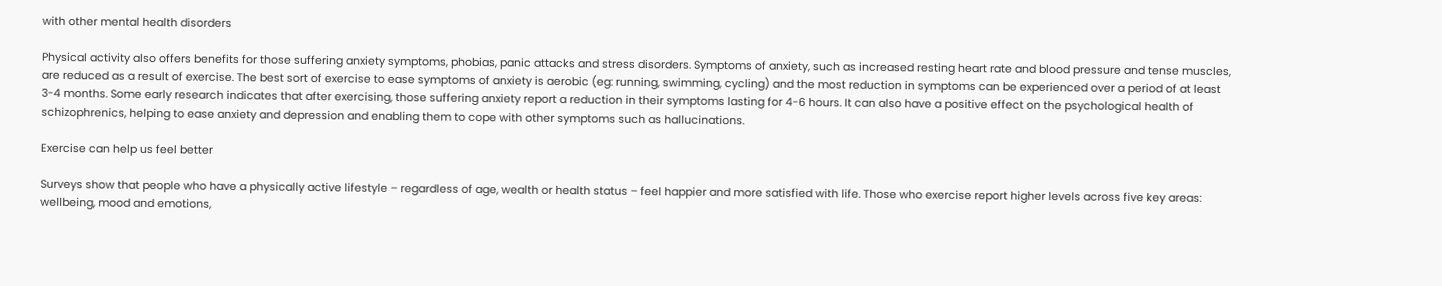with other mental health disorders

Physical activity also offers benefits for those suffering anxiety symptoms, phobias, panic attacks and stress disorders. Symptoms of anxiety, such as increased resting heart rate and blood pressure and tense muscles, are reduced as a result of exercise. The best sort of exercise to ease symptoms of anxiety is aerobic (eg: running, swimming, cycling) and the most reduction in symptoms can be experienced over a period of at least 3-4 months. Some early research indicates that after exercising, those suffering anxiety report a reduction in their symptoms lasting for 4-6 hours. It can also have a positive effect on the psychological health of schizophrenics, helping to ease anxiety and depression and enabling them to cope with other symptoms such as hallucinations.

Exercise can help us feel better

Surveys show that people who have a physically active lifestyle – regardless of age, wealth or health status – feel happier and more satisfied with life. Those who exercise report higher levels across five key areas: wellbeing, mood and emotions,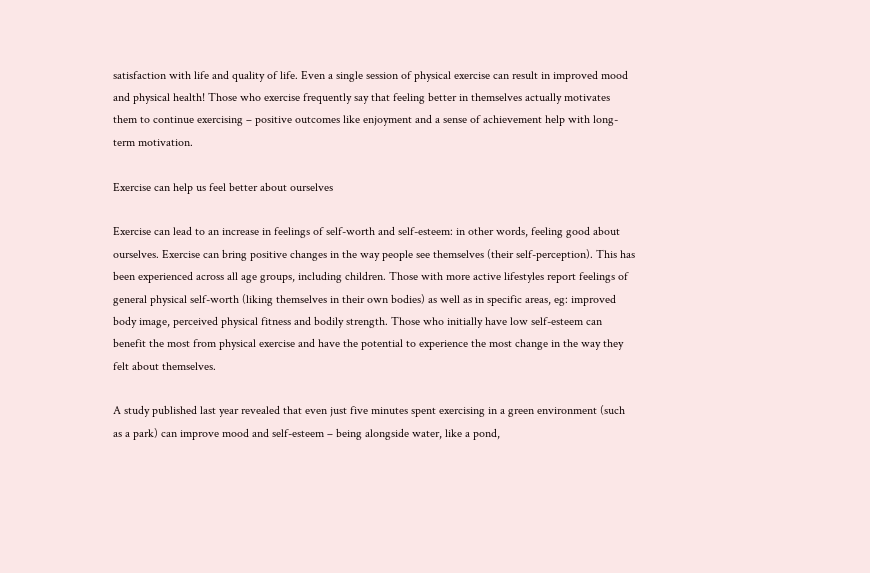satisfaction with life and quality of life. Even a single session of physical exercise can result in improved mood and physical health! Those who exercise frequently say that feeling better in themselves actually motivates them to continue exercising – positive outcomes like enjoyment and a sense of achievement help with long-term motivation.

Exercise can help us feel better about ourselves

Exercise can lead to an increase in feelings of self-worth and self-esteem: in other words, feeling good about ourselves. Exercise can bring positive changes in the way people see themselves (their self-perception). This has been experienced across all age groups, including children. Those with more active lifestyles report feelings of general physical self-worth (liking themselves in their own bodies) as well as in specific areas, eg: improved body image, perceived physical fitness and bodily strength. Those who initially have low self-esteem can benefit the most from physical exercise and have the potential to experience the most change in the way they felt about themselves.

A study published last year revealed that even just five minutes spent exercising in a green environment (such as a park) can improve mood and self-esteem – being alongside water, like a pond,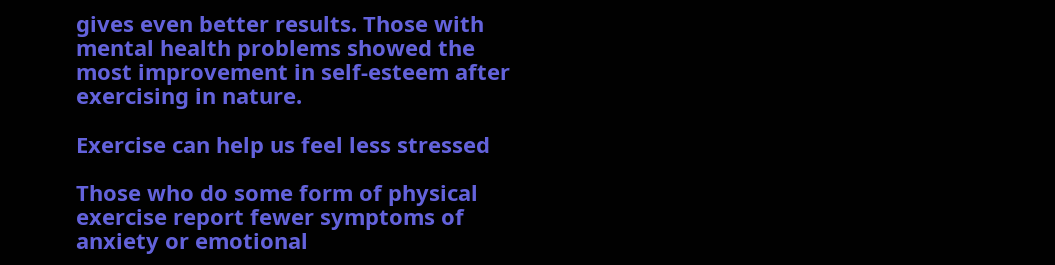gives even better results. Those with mental health problems showed the most improvement in self-esteem after exercising in nature.

Exercise can help us feel less stressed

Those who do some form of physical exercise report fewer symptoms of anxiety or emotional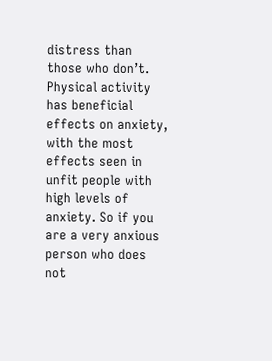distress than those who don’t. Physical activity has beneficial effects on anxiety, with the most effects seen in unfit people with high levels of anxiety. So if you are a very anxious person who does not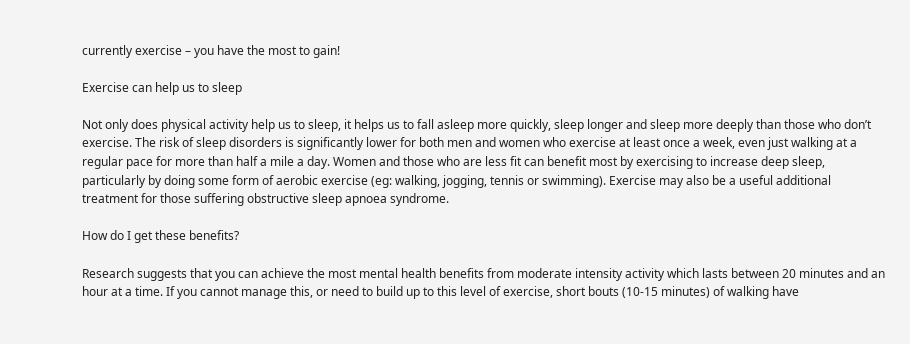currently exercise – you have the most to gain!

Exercise can help us to sleep

Not only does physical activity help us to sleep, it helps us to fall asleep more quickly, sleep longer and sleep more deeply than those who don’t exercise. The risk of sleep disorders is significantly lower for both men and women who exercise at least once a week, even just walking at a regular pace for more than half a mile a day. Women and those who are less fit can benefit most by exercising to increase deep sleep, particularly by doing some form of aerobic exercise (eg: walking, jogging, tennis or swimming). Exercise may also be a useful additional treatment for those suffering obstructive sleep apnoea syndrome.

How do I get these benefits?

Research suggests that you can achieve the most mental health benefits from moderate intensity activity which lasts between 20 minutes and an hour at a time. If you cannot manage this, or need to build up to this level of exercise, short bouts (10-15 minutes) of walking have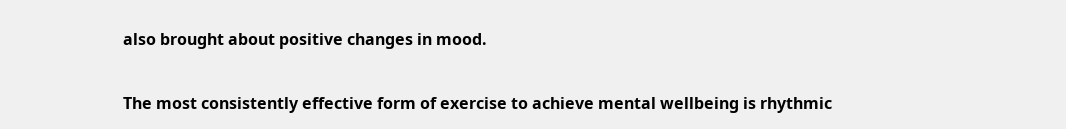also brought about positive changes in mood.

The most consistently effective form of exercise to achieve mental wellbeing is rhythmic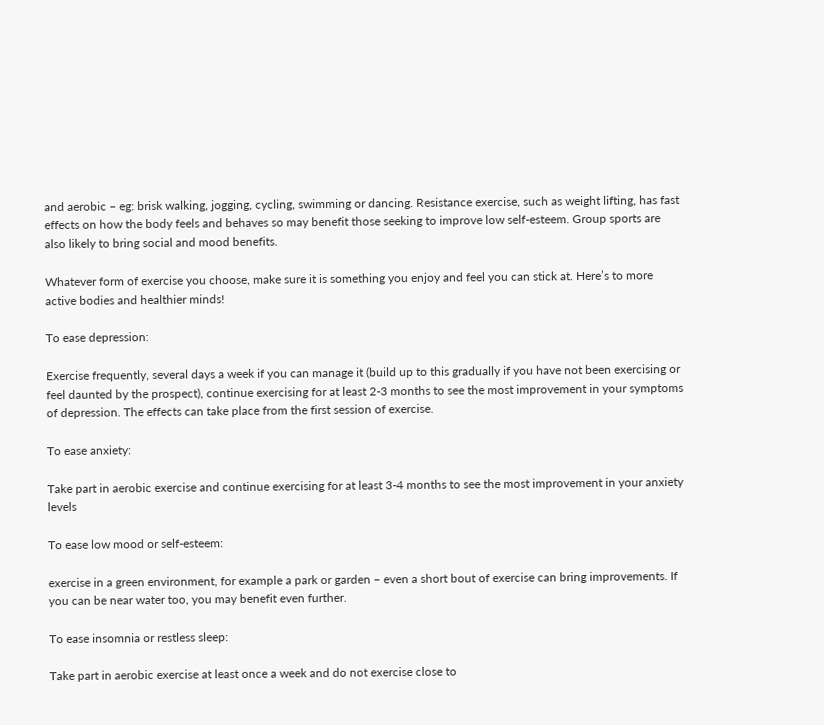and aerobic – eg: brisk walking, jogging, cycling, swimming or dancing. Resistance exercise, such as weight lifting, has fast effects on how the body feels and behaves so may benefit those seeking to improve low self-esteem. Group sports are also likely to bring social and mood benefits.

Whatever form of exercise you choose, make sure it is something you enjoy and feel you can stick at. Here’s to more active bodies and healthier minds!

To ease depression:

Exercise frequently, several days a week if you can manage it (build up to this gradually if you have not been exercising or feel daunted by the prospect), continue exercising for at least 2-3 months to see the most improvement in your symptoms of depression. The effects can take place from the first session of exercise.

To ease anxiety:

Take part in aerobic exercise and continue exercising for at least 3-4 months to see the most improvement in your anxiety levels

To ease low mood or self-esteem:

exercise in a green environment, for example a park or garden – even a short bout of exercise can bring improvements. If you can be near water too, you may benefit even further.

To ease insomnia or restless sleep:

Take part in aerobic exercise at least once a week and do not exercise close to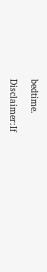bedtime.

Disclaimer:If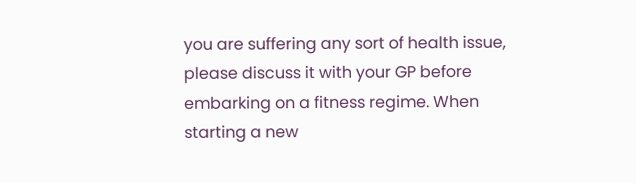you are suffering any sort of health issue, please discuss it with your GP before embarking on a fitness regime. When starting a new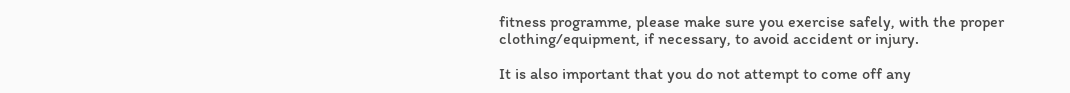fitness programme, please make sure you exercise safely, with the proper clothing/equipment, if necessary, to avoid accident or injury.

It is also important that you do not attempt to come off any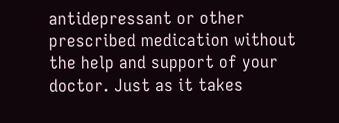antidepressant or other prescribed medication without the help and support of your doctor. Just as it takes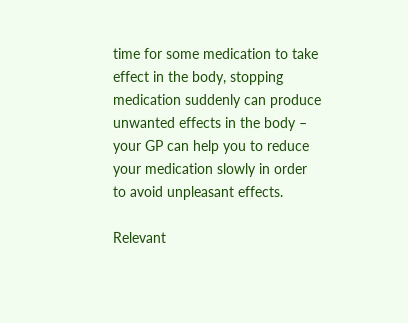time for some medication to take effect in the body, stopping medication suddenly can produce unwanted effects in the body – your GP can help you to reduce your medication slowly in order to avoid unpleasant effects.

Relevant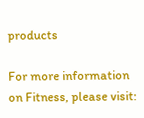products

For more information on Fitness, please visit: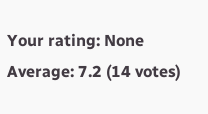Your rating: None Average: 7.2 (14 votes)